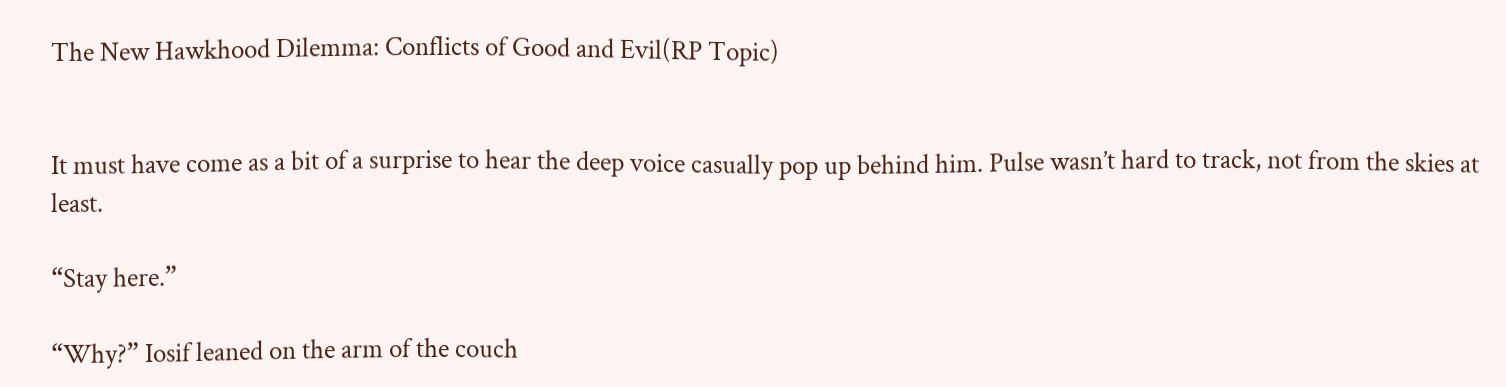The New Hawkhood Dilemma: Conflicts of Good and Evil(RP Topic)


It must have come as a bit of a surprise to hear the deep voice casually pop up behind him. Pulse wasn’t hard to track, not from the skies at least.

“Stay here.”

“Why?” Iosif leaned on the arm of the couch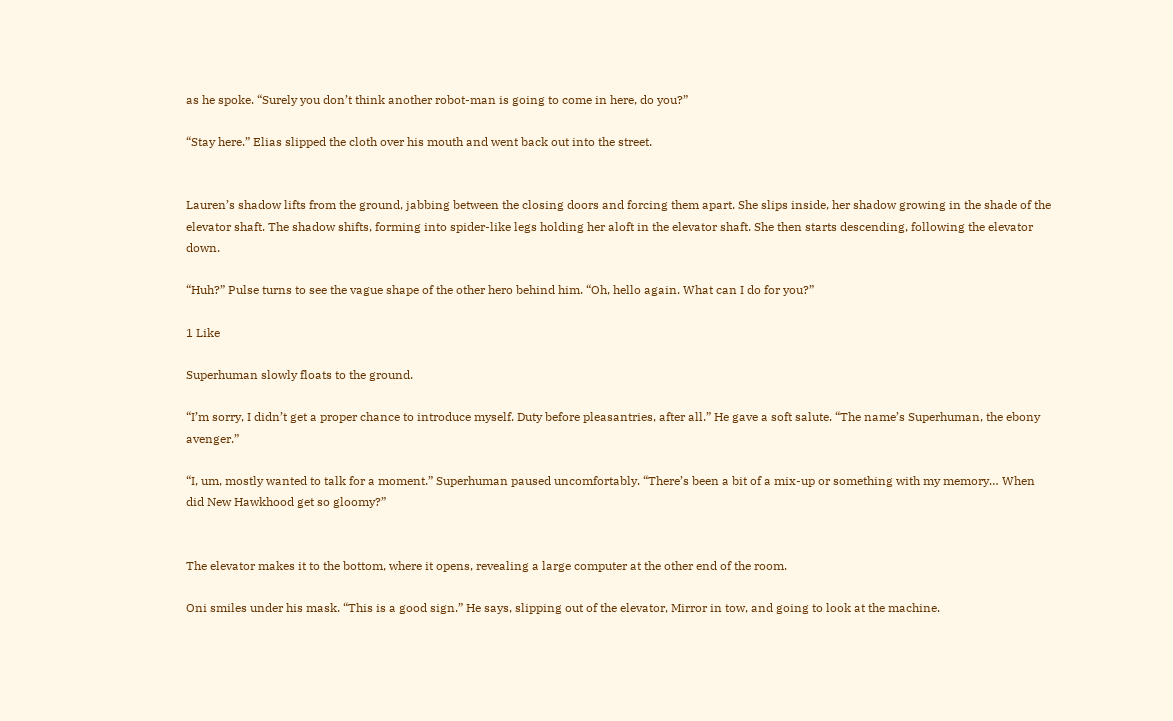as he spoke. “Surely you don’t think another robot-man is going to come in here, do you?”

“Stay here.” Elias slipped the cloth over his mouth and went back out into the street.


Lauren’s shadow lifts from the ground, jabbing between the closing doors and forcing them apart. She slips inside, her shadow growing in the shade of the elevator shaft. The shadow shifts, forming into spider-like legs holding her aloft in the elevator shaft. She then starts descending, following the elevator down.

“Huh?” Pulse turns to see the vague shape of the other hero behind him. “Oh, hello again. What can I do for you?”

1 Like

Superhuman slowly floats to the ground.

“I’m sorry, I didn’t get a proper chance to introduce myself. Duty before pleasantries, after all.” He gave a soft salute. “The name’s Superhuman, the ebony avenger.”

“I, um, mostly wanted to talk for a moment.” Superhuman paused uncomfortably. “There’s been a bit of a mix-up or something with my memory… When did New Hawkhood get so gloomy?”


The elevator makes it to the bottom, where it opens, revealing a large computer at the other end of the room.

Oni smiles under his mask. “This is a good sign.” He says, slipping out of the elevator, Mirror in tow, and going to look at the machine.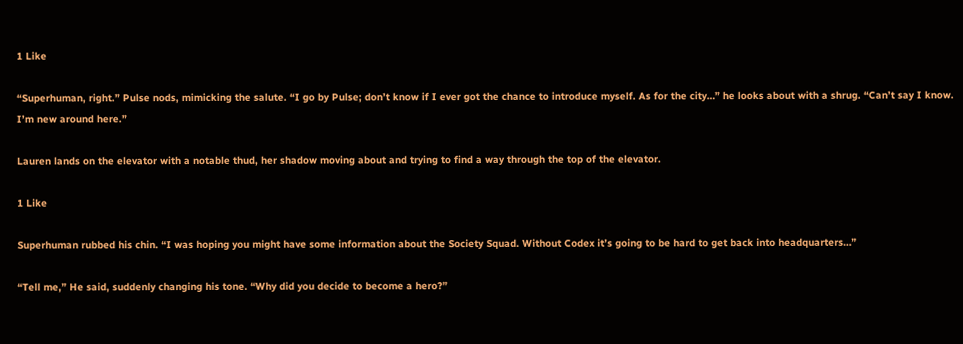1 Like

“Superhuman, right.” Pulse nods, mimicking the salute. “I go by Pulse; don’t know if I ever got the chance to introduce myself. As for the city…” he looks about with a shrug. “Can’t say I know. I’m new around here.”

Lauren lands on the elevator with a notable thud, her shadow moving about and trying to find a way through the top of the elevator.

1 Like

Superhuman rubbed his chin. “I was hoping you might have some information about the Society Squad. Without Codex it’s going to be hard to get back into headquarters…”

“Tell me,” He said, suddenly changing his tone. “Why did you decide to become a hero?”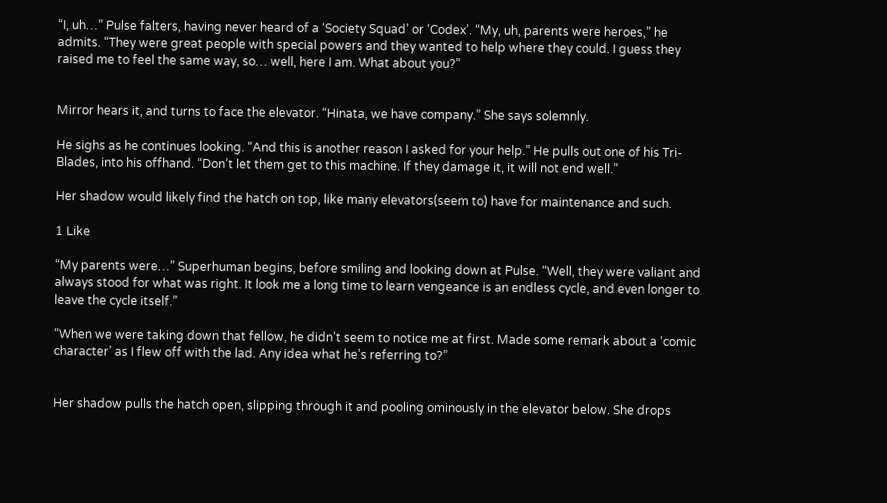“I, uh…” Pulse falters, having never heard of a ‘Society Squad’ or ‘Codex’. “My, uh, parents were heroes,” he admits. “They were great people with special powers and they wanted to help where they could. I guess they raised me to feel the same way, so… well, here I am. What about you?”


Mirror hears it, and turns to face the elevator. “Hinata, we have company.” She says solemnly.

He sighs as he continues looking. “And this is another reason I asked for your help.” He pulls out one of his Tri-Blades, into his offhand. “Don’t let them get to this machine. If they damage it, it will not end well.”

Her shadow would likely find the hatch on top, like many elevators(seem to) have for maintenance and such.

1 Like

“My parents were…” Superhuman begins, before smiling and looking down at Pulse. “Well, they were valiant and always stood for what was right. It look me a long time to learn vengeance is an endless cycle, and even longer to leave the cycle itself.”

“When we were taking down that fellow, he didn’t seem to notice me at first. Made some remark about a ‘comic character’ as I flew off with the lad. Any idea what he’s referring to?”


Her shadow pulls the hatch open, slipping through it and pooling ominously in the elevator below. She drops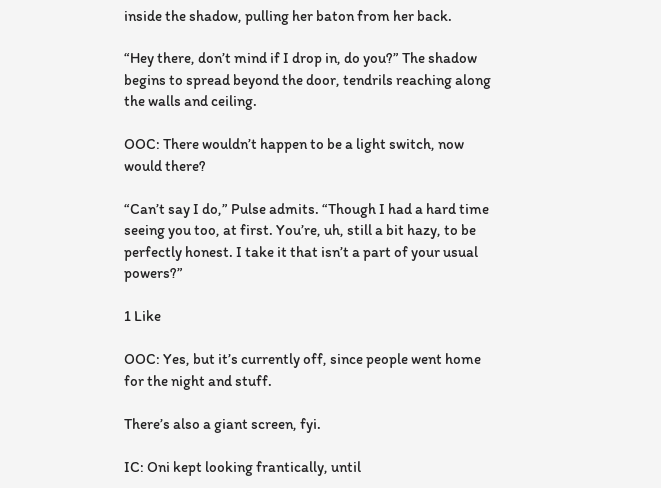inside the shadow, pulling her baton from her back.

“Hey there, don’t mind if I drop in, do you?” The shadow begins to spread beyond the door, tendrils reaching along the walls and ceiling.

OOC: There wouldn’t happen to be a light switch, now would there?

“Can’t say I do,” Pulse admits. “Though I had a hard time seeing you too, at first. You’re, uh, still a bit hazy, to be perfectly honest. I take it that isn’t a part of your usual powers?”

1 Like

OOC: Yes, but it’s currently off, since people went home for the night and stuff.

There’s also a giant screen, fyi.

IC: Oni kept looking frantically, until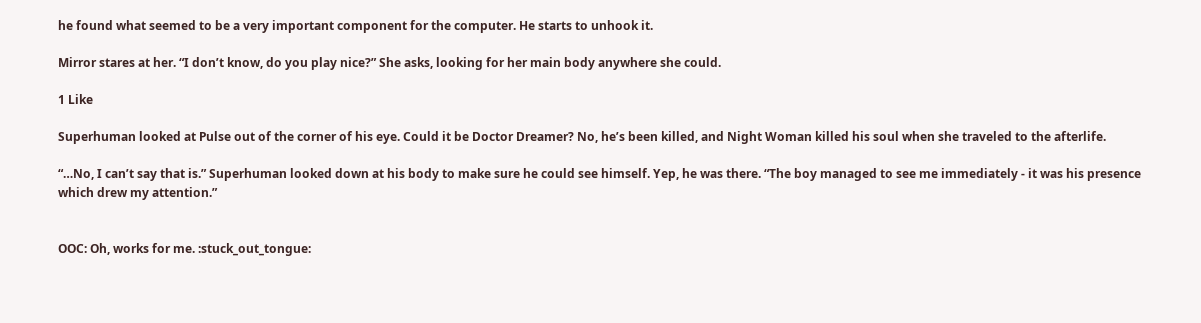he found what seemed to be a very important component for the computer. He starts to unhook it.

Mirror stares at her. “I don’t know, do you play nice?” She asks, looking for her main body anywhere she could.

1 Like

Superhuman looked at Pulse out of the corner of his eye. Could it be Doctor Dreamer? No, he’s been killed, and Night Woman killed his soul when she traveled to the afterlife.

“…No, I can’t say that is.” Superhuman looked down at his body to make sure he could see himself. Yep, he was there. “The boy managed to see me immediately - it was his presence which drew my attention.”


OOC: Oh, works for me. :stuck_out_tongue: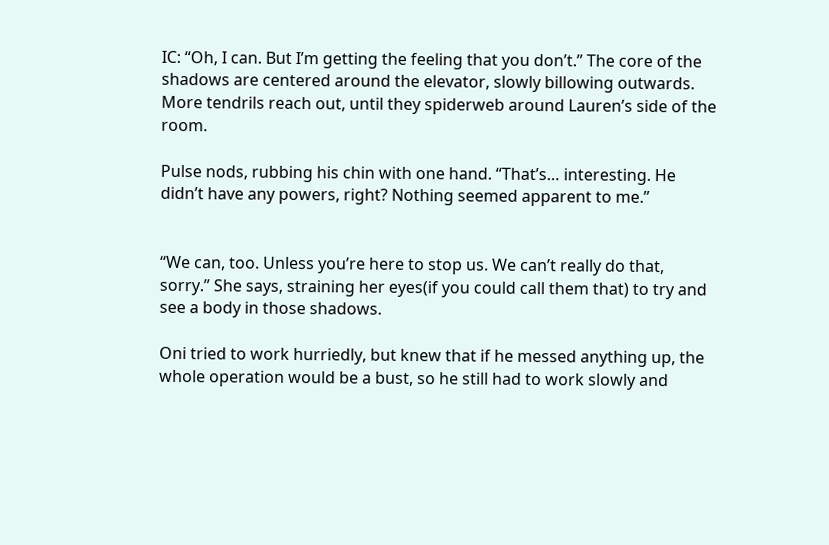IC: “Oh, I can. But I’m getting the feeling that you don’t.” The core of the shadows are centered around the elevator, slowly billowing outwards. More tendrils reach out, until they spiderweb around Lauren’s side of the room.

Pulse nods, rubbing his chin with one hand. “That’s… interesting. He didn’t have any powers, right? Nothing seemed apparent to me.”


“We can, too. Unless you’re here to stop us. We can’t really do that, sorry.” She says, straining her eyes(if you could call them that) to try and see a body in those shadows.

Oni tried to work hurriedly, but knew that if he messed anything up, the whole operation would be a bust, so he still had to work slowly and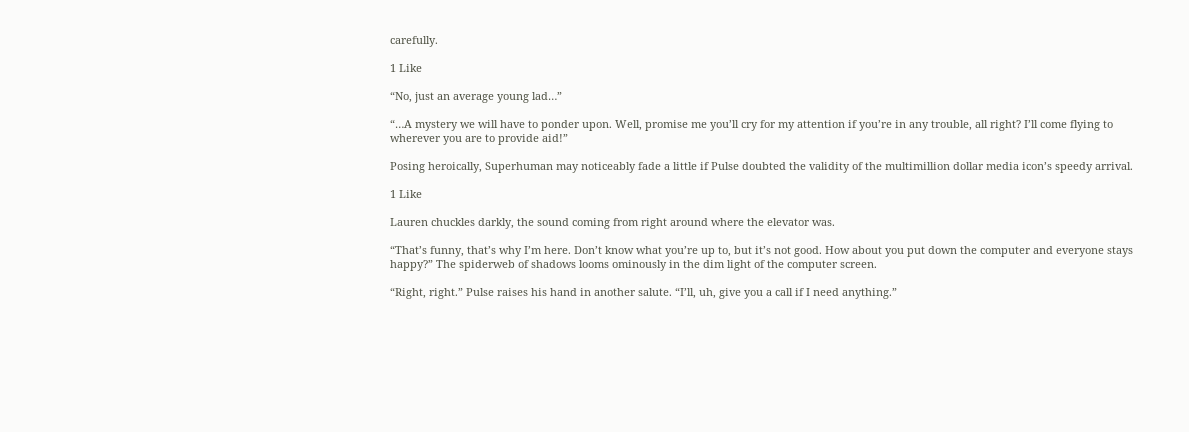carefully.

1 Like

“No, just an average young lad…”

“…A mystery we will have to ponder upon. Well, promise me you’ll cry for my attention if you’re in any trouble, all right? I’ll come flying to wherever you are to provide aid!”

Posing heroically, Superhuman may noticeably fade a little if Pulse doubted the validity of the multimillion dollar media icon’s speedy arrival.

1 Like

Lauren chuckles darkly, the sound coming from right around where the elevator was.

“That’s funny, that’s why I’m here. Don’t know what you’re up to, but it’s not good. How about you put down the computer and everyone stays happy?” The spiderweb of shadows looms ominously in the dim light of the computer screen.

“Right, right.” Pulse raises his hand in another salute. “I’ll, uh, give you a call if I need anything.”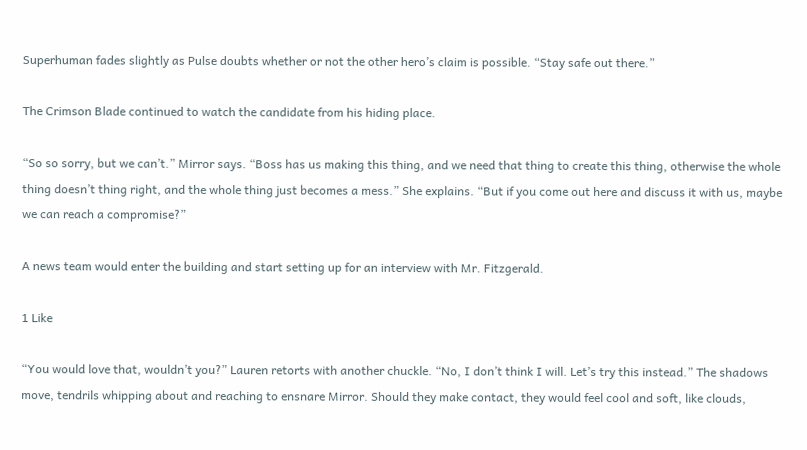Superhuman fades slightly as Pulse doubts whether or not the other hero’s claim is possible. “Stay safe out there.”

The Crimson Blade continued to watch the candidate from his hiding place.

“So so sorry, but we can’t.” Mirror says. “Boss has us making this thing, and we need that thing to create this thing, otherwise the whole thing doesn’t thing right, and the whole thing just becomes a mess.” She explains. “But if you come out here and discuss it with us, maybe we can reach a compromise?”

A news team would enter the building and start setting up for an interview with Mr. Fitzgerald.

1 Like

“You would love that, wouldn’t you?” Lauren retorts with another chuckle. “No, I don’t think I will. Let’s try this instead.” The shadows move, tendrils whipping about and reaching to ensnare Mirror. Should they make contact, they would feel cool and soft, like clouds,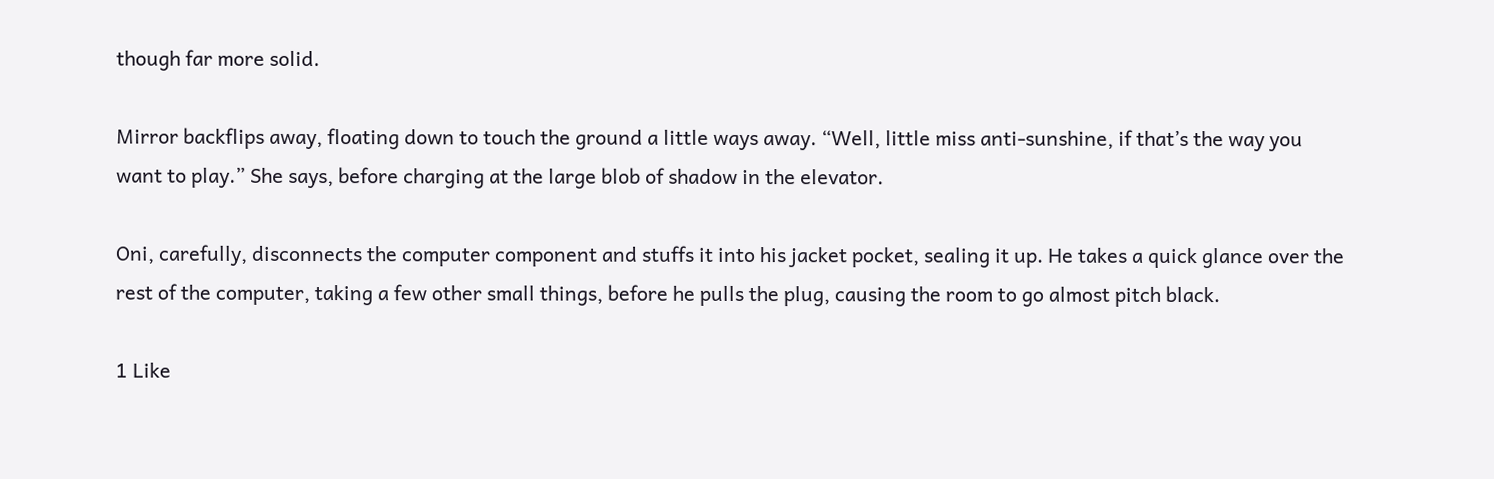though far more solid.

Mirror backflips away, floating down to touch the ground a little ways away. “Well, little miss anti-sunshine, if that’s the way you want to play.” She says, before charging at the large blob of shadow in the elevator.

Oni, carefully, disconnects the computer component and stuffs it into his jacket pocket, sealing it up. He takes a quick glance over the rest of the computer, taking a few other small things, before he pulls the plug, causing the room to go almost pitch black.

1 Like